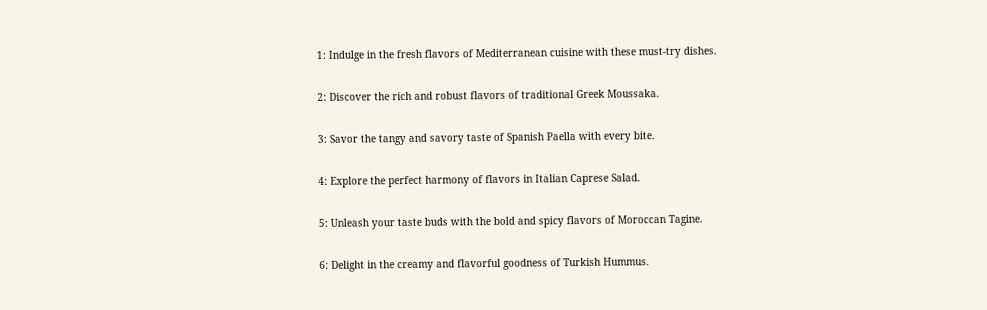1: Indulge in the fresh flavors of Mediterranean cuisine with these must-try dishes.

2: Discover the rich and robust flavors of traditional Greek Moussaka.

3: Savor the tangy and savory taste of Spanish Paella with every bite.

4: Explore the perfect harmony of flavors in Italian Caprese Salad.

5: Unleash your taste buds with the bold and spicy flavors of Moroccan Tagine.

6: Delight in the creamy and flavorful goodness of Turkish Hummus.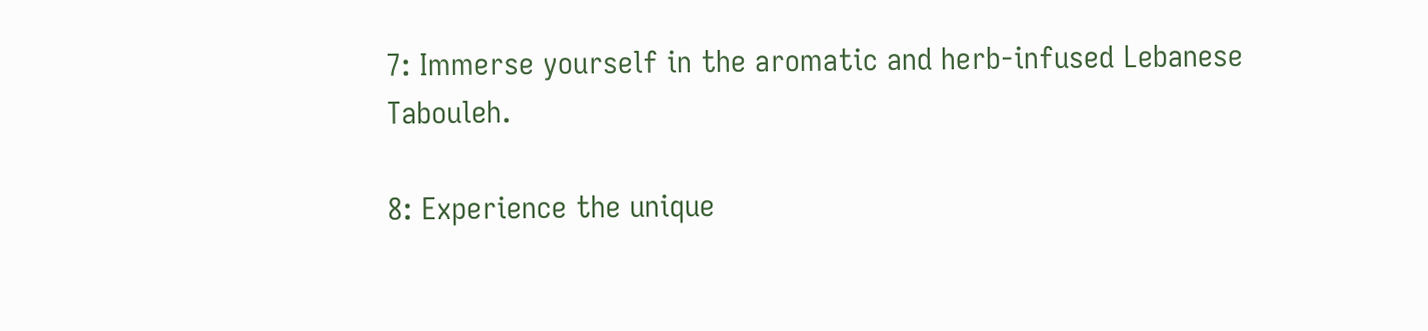7: Immerse yourself in the aromatic and herb-infused Lebanese Tabouleh.

8: Experience the unique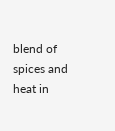blend of spices and heat in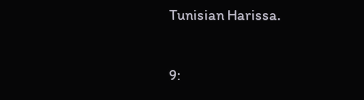Tunisian Harissa.

9: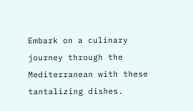Embark on a culinary journey through the Mediterranean with these tantalizing dishes.